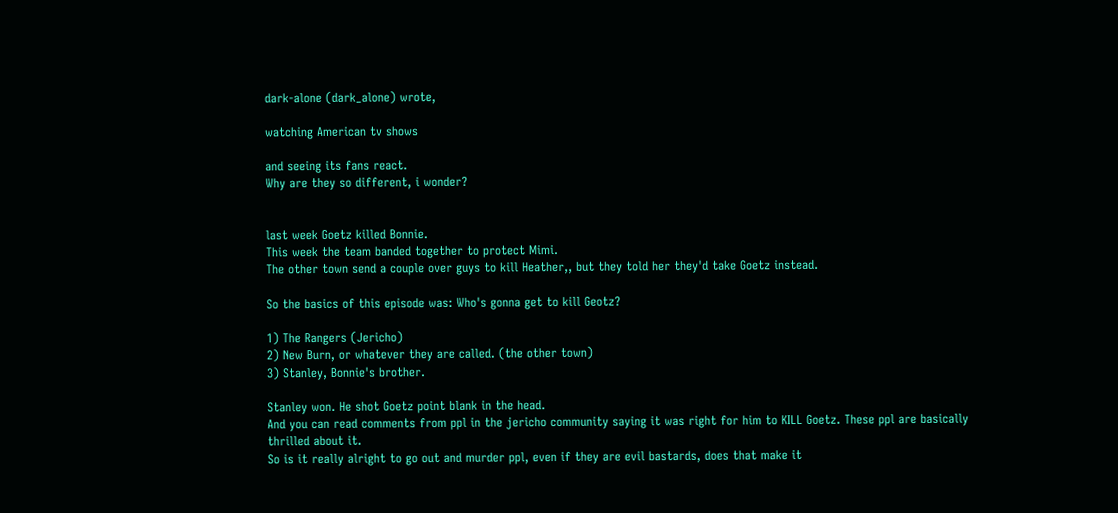dark-alone (dark_alone) wrote,

watching American tv shows

and seeing its fans react.
Why are they so different, i wonder?


last week Goetz killed Bonnie.
This week the team banded together to protect Mimi.
The other town send a couple over guys to kill Heather,, but they told her they'd take Goetz instead.

So the basics of this episode was: Who's gonna get to kill Geotz?

1) The Rangers (Jericho)
2) New Burn, or whatever they are called. (the other town)
3) Stanley, Bonnie's brother.

Stanley won. He shot Goetz point blank in the head.
And you can read comments from ppl in the jericho community saying it was right for him to KILL Goetz. These ppl are basically thrilled about it.
So is it really alright to go out and murder ppl, even if they are evil bastards, does that make it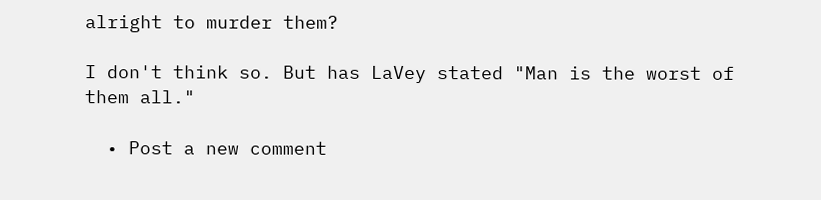alright to murder them?

I don't think so. But has LaVey stated "Man is the worst of them all."

  • Post a new comment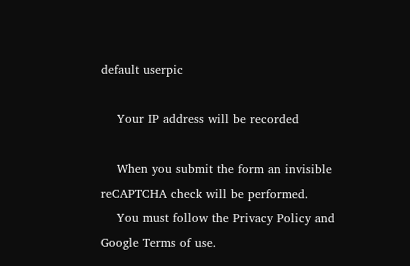default userpic

    Your IP address will be recorded

    When you submit the form an invisible reCAPTCHA check will be performed.
    You must follow the Privacy Policy and Google Terms of use.